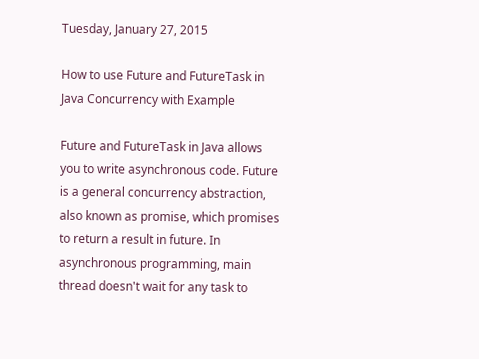Tuesday, January 27, 2015

How to use Future and FutureTask in Java Concurrency with Example

Future and FutureTask in Java allows you to write asynchronous code. Future is a general concurrency abstraction, also known as promise, which promises to return a result in future. In asynchronous programming, main thread doesn't wait for any task to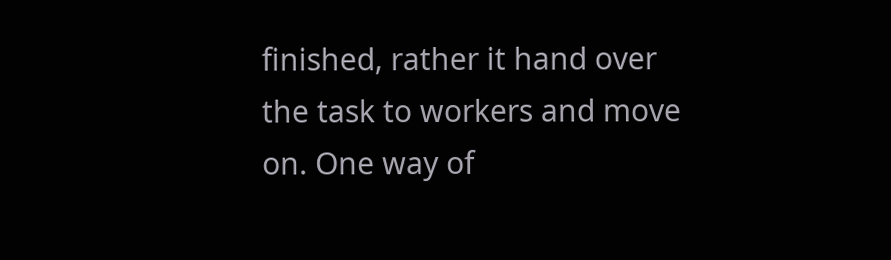finished, rather it hand over the task to workers and move on. One way of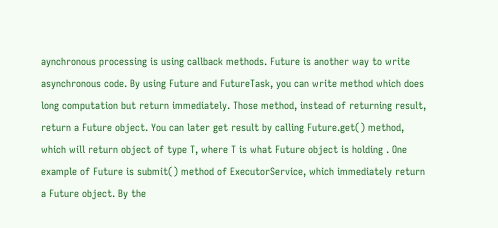aynchronous processing is using callback methods. Future is another way to write asynchronous code. By using Future and FutureTask, you can write method which does long computation but return immediately. Those method, instead of returning result, return a Future object. You can later get result by calling Future.get() method, which will return object of type T, where T is what Future object is holding . One example of Future is submit() method of ExecutorService, which immediately return a Future object. By the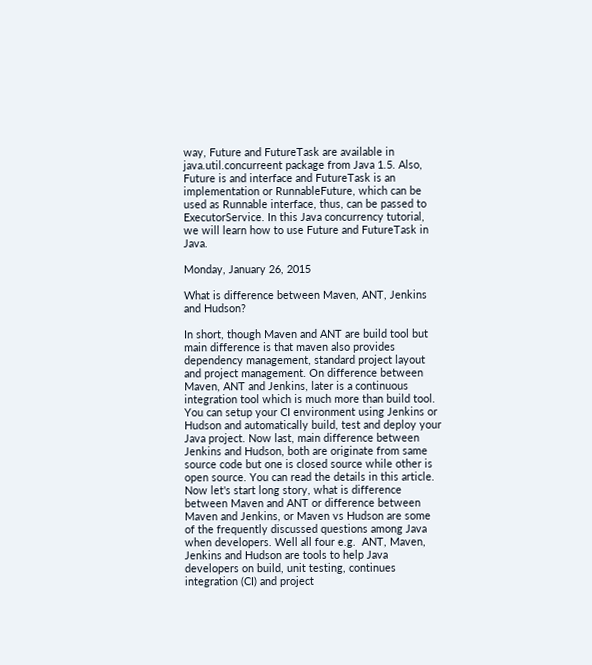way, Future and FutureTask are available in java.util.concurreent package from Java 1.5. Also, Future is and interface and FutureTask is an implementation or RunnableFuture, which can be used as Runnable interface, thus, can be passed to ExecutorService. In this Java concurrency tutorial, we will learn how to use Future and FutureTask in Java.

Monday, January 26, 2015

What is difference between Maven, ANT, Jenkins and Hudson?

In short, though Maven and ANT are build tool but main difference is that maven also provides dependency management, standard project layout and project management. On difference between Maven, ANT and Jenkins, later is a continuous integration tool which is much more than build tool. You can setup your CI environment using Jenkins or Hudson and automatically build, test and deploy your Java project. Now last, main difference between Jenkins and Hudson, both are originate from same source code but one is closed source while other is open source. You can read the details in this article. Now let's start long story, what is difference between Maven and ANT or difference between Maven and Jenkins, or Maven vs Hudson are some of the frequently discussed questions among Java when developers. Well all four e.g.  ANT, Maven, Jenkins and Hudson are tools to help Java developers on build, unit testing, continues integration (CI) and project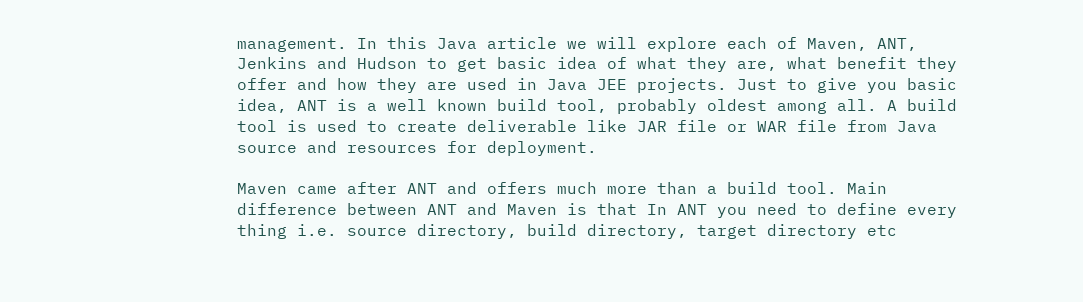management. In this Java article we will explore each of Maven, ANT, Jenkins and Hudson to get basic idea of what they are, what benefit they offer and how they are used in Java JEE projects. Just to give you basic idea, ANT is a well known build tool, probably oldest among all. A build tool is used to create deliverable like JAR file or WAR file from Java source and resources for deployment.

Maven came after ANT and offers much more than a build tool. Main difference between ANT and Maven is that In ANT you need to define every thing i.e. source directory, build directory, target directory etc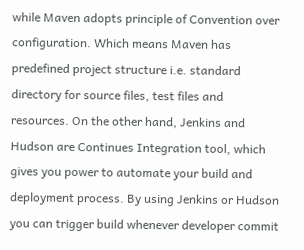while Maven adopts principle of Convention over configuration. Which means Maven has predefined project structure i.e. standard directory for source files, test files and resources. On the other hand, Jenkins and Hudson are Continues Integration tool, which gives you power to automate your build and deployment process. By using Jenkins or Hudson you can trigger build whenever developer commit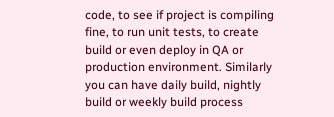code, to see if project is compiling fine, to run unit tests, to create build or even deploy in QA or production environment. Similarly you can have daily build, nightly build or weekly build process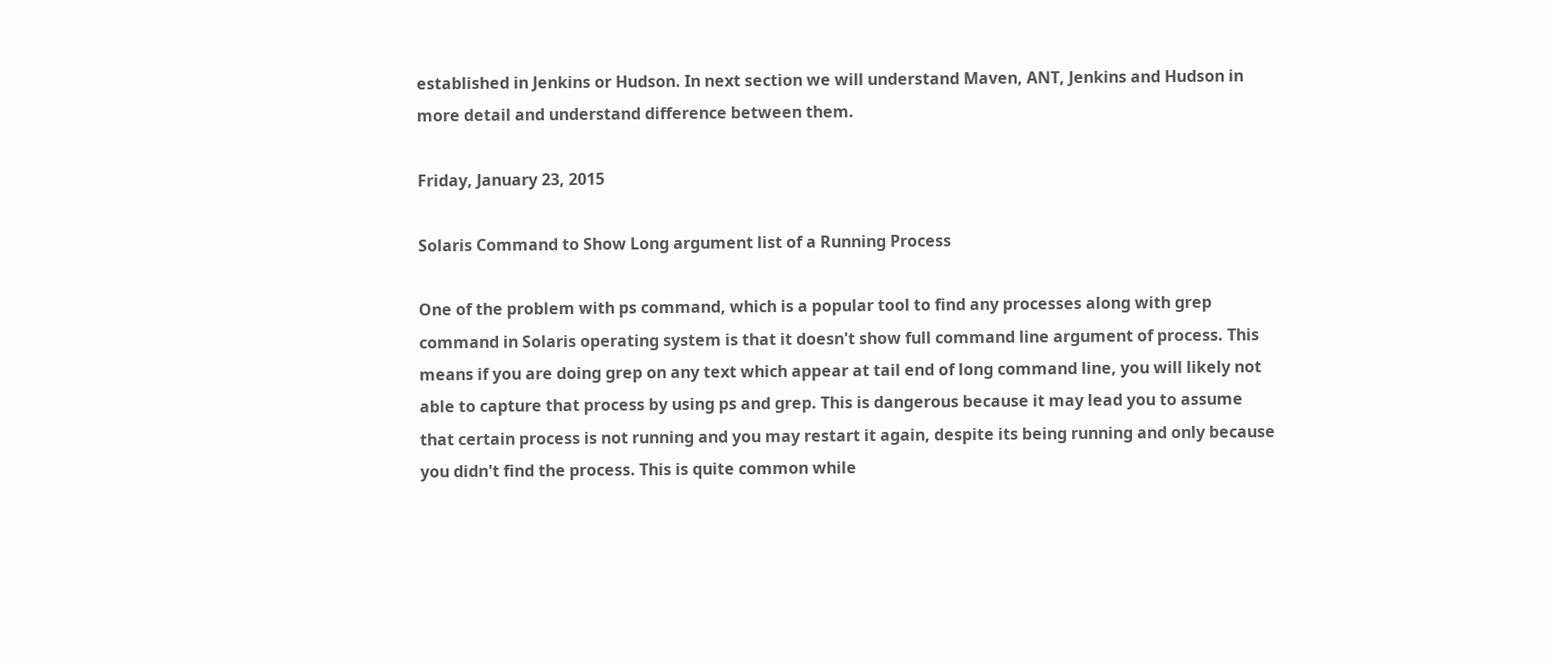established in Jenkins or Hudson. In next section we will understand Maven, ANT, Jenkins and Hudson in more detail and understand difference between them.

Friday, January 23, 2015

Solaris Command to Show Long argument list of a Running Process

One of the problem with ps command, which is a popular tool to find any processes along with grep command in Solaris operating system is that it doesn't show full command line argument of process. This means if you are doing grep on any text which appear at tail end of long command line, you will likely not able to capture that process by using ps and grep. This is dangerous because it may lead you to assume that certain process is not running and you may restart it again, despite its being running and only because you didn't find the process. This is quite common while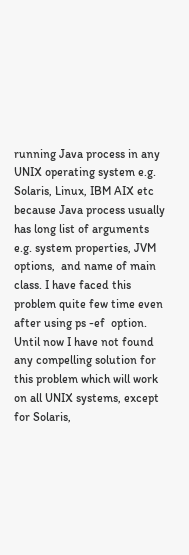running Java process in any UNIX operating system e.g. Solaris, Linux, IBM AIX etc because Java process usually has long list of arguments e.g. system properties, JVM options,  and name of main class. I have faced this problem quite few time even after using ps -ef  option. Until now I have not found any compelling solution for this problem which will work on all UNIX systems, except for Solaris,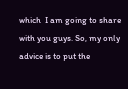which  I am going to share with you guys. So, my only advice is to put the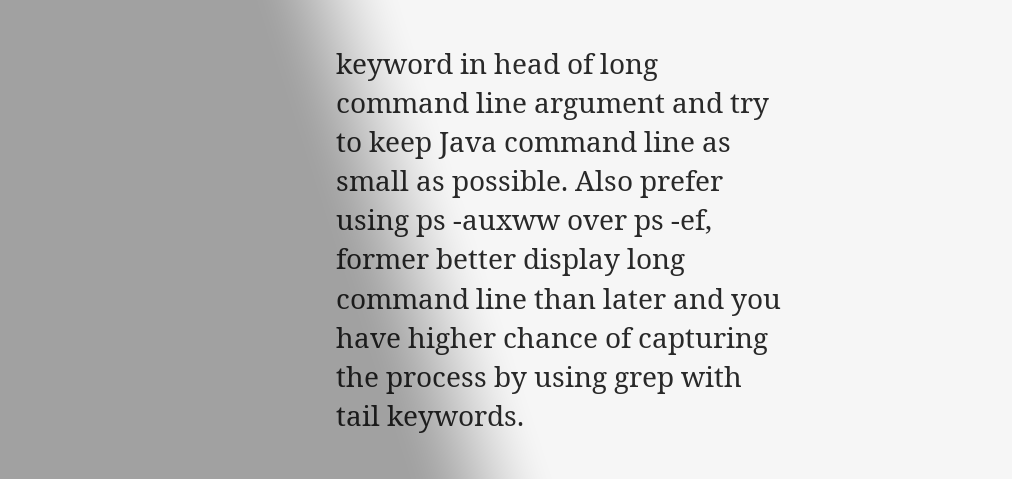keyword in head of long command line argument and try to keep Java command line as small as possible. Also prefer using ps -auxww over ps -ef,  former better display long command line than later and you have higher chance of capturing the process by using grep with tail keywords.